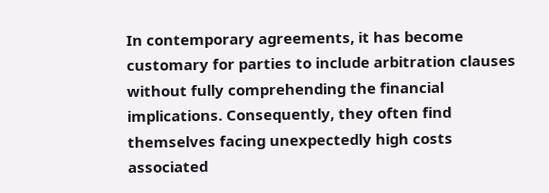In contemporary agreements, it has become customary for parties to include arbitration clauses without fully comprehending the financial implications. Consequently, they often find themselves facing unexpectedly high costs associated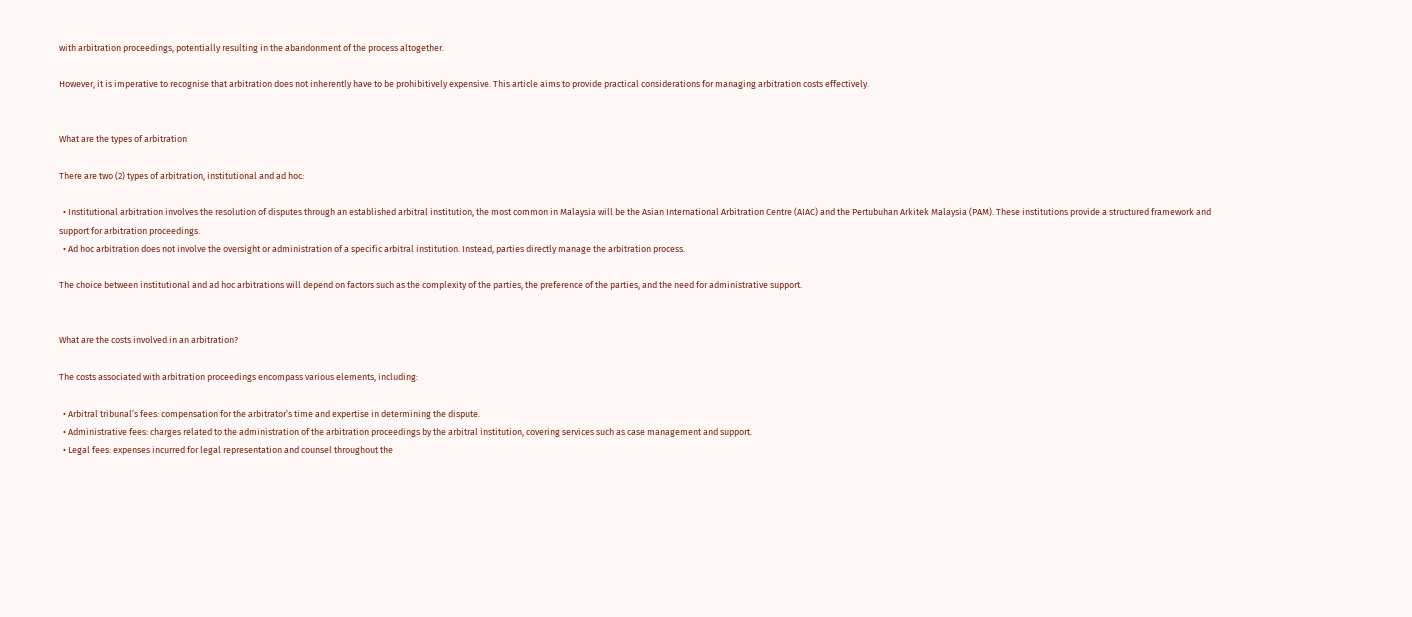with arbitration proceedings, potentially resulting in the abandonment of the process altogether.

However, it is imperative to recognise that arbitration does not inherently have to be prohibitively expensive. This article aims to provide practical considerations for managing arbitration costs effectively.


What are the types of arbitration

There are two (2) types of arbitration, institutional and ad hoc:

  • Institutional arbitration involves the resolution of disputes through an established arbitral institution, the most common in Malaysia will be the Asian International Arbitration Centre (AIAC) and the Pertubuhan Arkitek Malaysia (PAM). These institutions provide a structured framework and support for arbitration proceedings.
  • Ad hoc arbitration does not involve the oversight or administration of a specific arbitral institution. Instead, parties directly manage the arbitration process.

The choice between institutional and ad hoc arbitrations will depend on factors such as the complexity of the parties, the preference of the parties, and the need for administrative support.


What are the costs involved in an arbitration?

The costs associated with arbitration proceedings encompass various elements, including:

  • Arbitral tribunal’s fees: compensation for the arbitrator’s time and expertise in determining the dispute.
  • Administrative fees: charges related to the administration of the arbitration proceedings by the arbitral institution, covering services such as case management and support.
  • Legal fees: expenses incurred for legal representation and counsel throughout the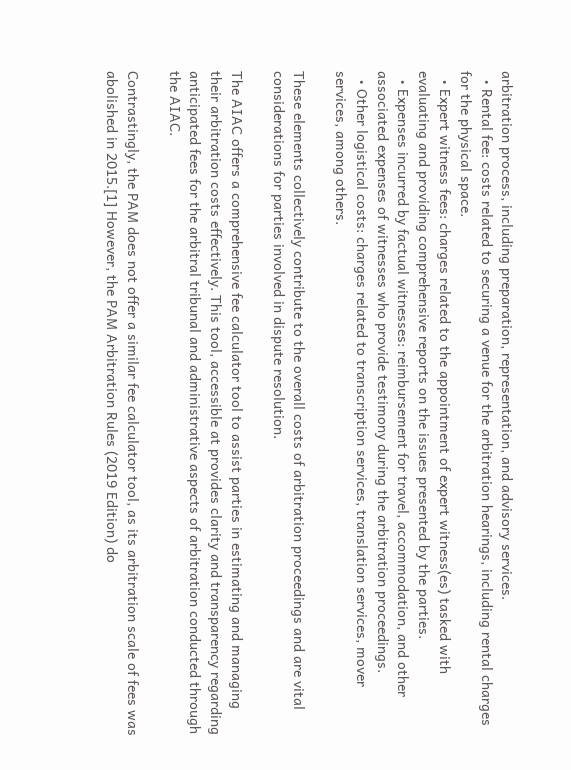arbitration process, including preparation, representation, and advisory services.
  • Rental fee: costs related to securing a venue for the arbitration hearings, including rental charges for the physical space.
  • Expert witness fees: charges related to the appointment of expert witness(es) tasked with evaluating and providing comprehensive reports on the issues presented by the parties.
  • Expenses incurred by factual witnesses: reimbursement for travel, accommodation, and other associated expenses of witnesses who provide testimony during the arbitration proceedings.
  • Other logistical costs: charges related to transcription services, translation services, mover services, among others.

These elements collectively contribute to the overall costs of arbitration proceedings and are vital considerations for parties involved in dispute resolution.

The AIAC offers a comprehensive fee calculator tool to assist parties in estimating and managing their arbitration costs effectively. This tool, accessible at provides clarity and transparency regarding anticipated fees for the arbitral tribunal and administrative aspects of arbitration conducted through the AIAC.

Contrastingly, the PAM does not offer a similar fee calculator tool, as its arbitration scale of fees was abolished in 2015.[1] However, the PAM Arbitration Rules (2019 Edition) do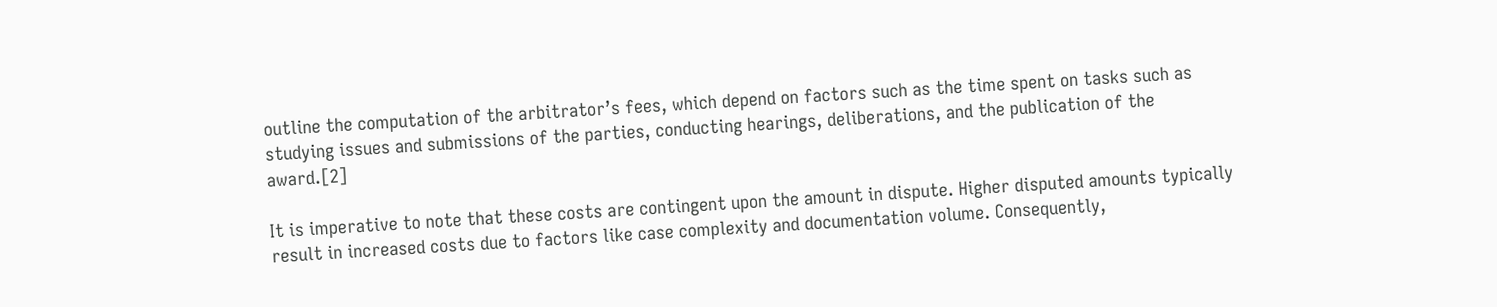outline the computation of the arbitrator’s fees, which depend on factors such as the time spent on tasks such as studying issues and submissions of the parties, conducting hearings, deliberations, and the publication of the award.[2]

It is imperative to note that these costs are contingent upon the amount in dispute. Higher disputed amounts typically result in increased costs due to factors like case complexity and documentation volume. Consequently,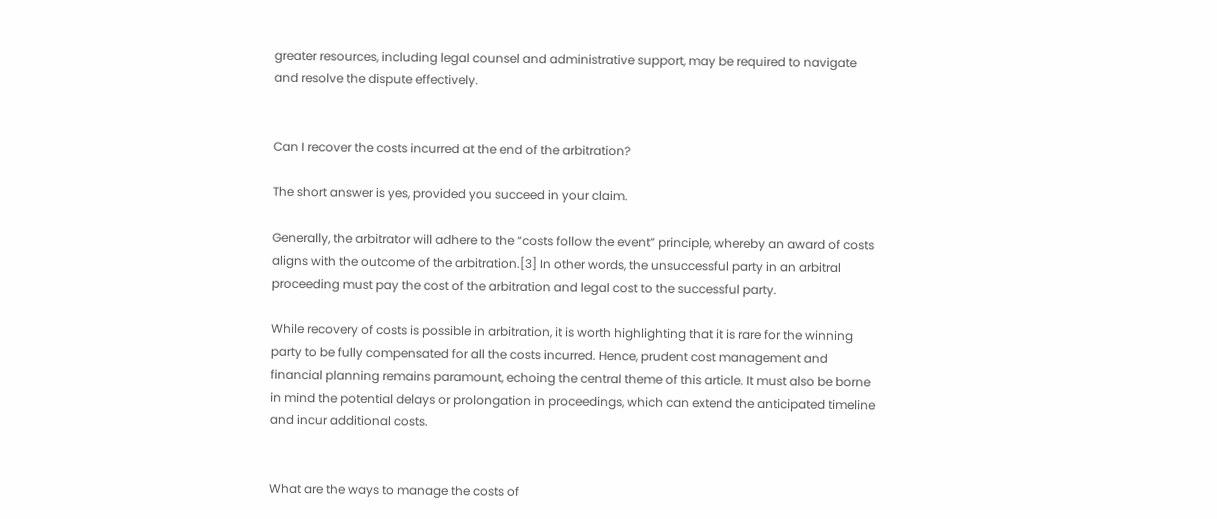greater resources, including legal counsel and administrative support, may be required to navigate and resolve the dispute effectively.


Can I recover the costs incurred at the end of the arbitration?

The short answer is yes, provided you succeed in your claim.

Generally, the arbitrator will adhere to the “costs follow the event” principle, whereby an award of costs aligns with the outcome of the arbitration.[3] In other words, the unsuccessful party in an arbitral proceeding must pay the cost of the arbitration and legal cost to the successful party.

While recovery of costs is possible in arbitration, it is worth highlighting that it is rare for the winning party to be fully compensated for all the costs incurred. Hence, prudent cost management and financial planning remains paramount, echoing the central theme of this article. It must also be borne in mind the potential delays or prolongation in proceedings, which can extend the anticipated timeline and incur additional costs.


What are the ways to manage the costs of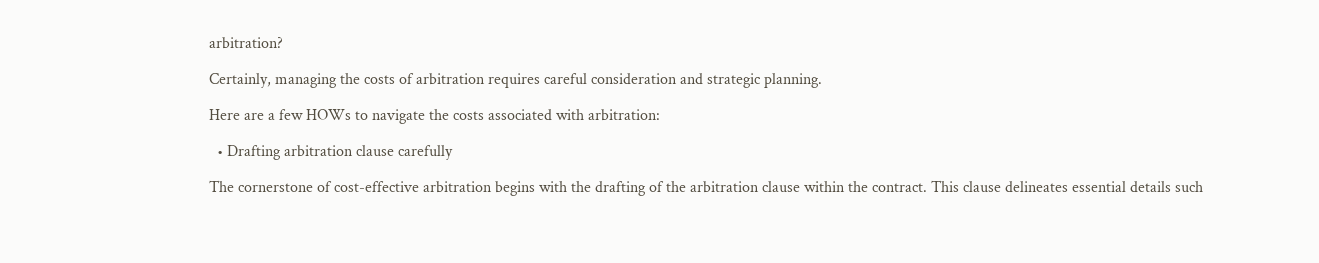arbitration?

Certainly, managing the costs of arbitration requires careful consideration and strategic planning.

Here are a few HOWs to navigate the costs associated with arbitration:

  • Drafting arbitration clause carefully

The cornerstone of cost-effective arbitration begins with the drafting of the arbitration clause within the contract. This clause delineates essential details such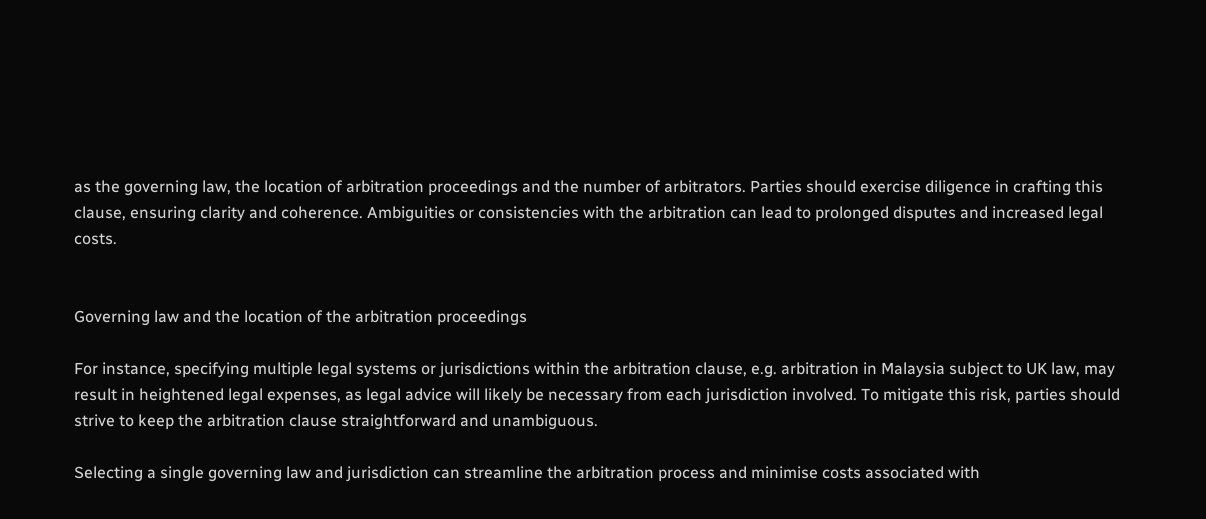as the governing law, the location of arbitration proceedings and the number of arbitrators. Parties should exercise diligence in crafting this clause, ensuring clarity and coherence. Ambiguities or consistencies with the arbitration can lead to prolonged disputes and increased legal costs.


Governing law and the location of the arbitration proceedings

For instance, specifying multiple legal systems or jurisdictions within the arbitration clause, e.g. arbitration in Malaysia subject to UK law, may result in heightened legal expenses, as legal advice will likely be necessary from each jurisdiction involved. To mitigate this risk, parties should strive to keep the arbitration clause straightforward and unambiguous.

Selecting a single governing law and jurisdiction can streamline the arbitration process and minimise costs associated with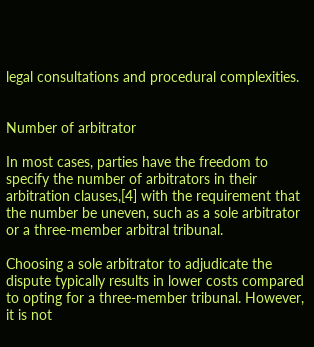legal consultations and procedural complexities.


Number of arbitrator

In most cases, parties have the freedom to specify the number of arbitrators in their arbitration clauses,[4] with the requirement that the number be uneven, such as a sole arbitrator or a three-member arbitral tribunal.

Choosing a sole arbitrator to adjudicate the dispute typically results in lower costs compared to opting for a three-member tribunal. However, it is not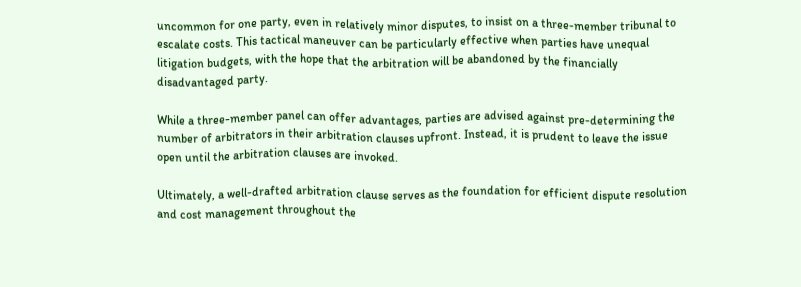uncommon for one party, even in relatively minor disputes, to insist on a three-member tribunal to escalate costs. This tactical maneuver can be particularly effective when parties have unequal litigation budgets, with the hope that the arbitration will be abandoned by the financially disadvantaged party.

While a three-member panel can offer advantages, parties are advised against pre-determining the number of arbitrators in their arbitration clauses upfront. Instead, it is prudent to leave the issue open until the arbitration clauses are invoked.

Ultimately, a well-drafted arbitration clause serves as the foundation for efficient dispute resolution and cost management throughout the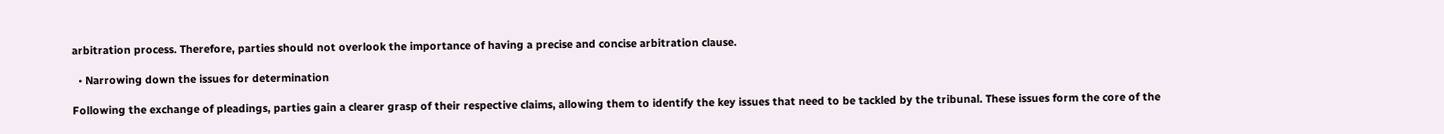arbitration process. Therefore, parties should not overlook the importance of having a precise and concise arbitration clause.

  • Narrowing down the issues for determination

Following the exchange of pleadings, parties gain a clearer grasp of their respective claims, allowing them to identify the key issues that need to be tackled by the tribunal. These issues form the core of the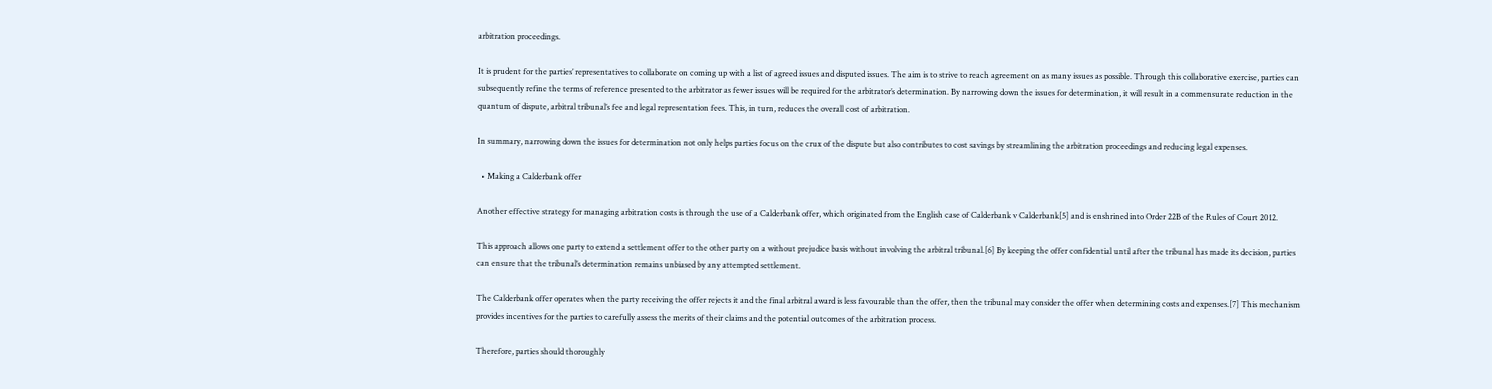arbitration proceedings.

It is prudent for the parties’ representatives to collaborate on coming up with a list of agreed issues and disputed issues. The aim is to strive to reach agreement on as many issues as possible. Through this collaborative exercise, parties can subsequently refine the terms of reference presented to the arbitrator as fewer issues will be required for the arbitrator’s determination. By narrowing down the issues for determination, it will result in a commensurate reduction in the quantum of dispute, arbitral tribunal’s fee and legal representation fees. This, in turn, reduces the overall cost of arbitration.

In summary, narrowing down the issues for determination not only helps parties focus on the crux of the dispute but also contributes to cost savings by streamlining the arbitration proceedings and reducing legal expenses.

  • Making a Calderbank offer

Another effective strategy for managing arbitration costs is through the use of a Calderbank offer, which originated from the English case of Calderbank v Calderbank[5] and is enshrined into Order 22B of the Rules of Court 2012.

This approach allows one party to extend a settlement offer to the other party on a without prejudice basis without involving the arbitral tribunal.[6] By keeping the offer confidential until after the tribunal has made its decision, parties can ensure that the tribunal’s determination remains unbiased by any attempted settlement.

The Calderbank offer operates when the party receiving the offer rejects it and the final arbitral award is less favourable than the offer, then the tribunal may consider the offer when determining costs and expenses.[7] This mechanism provides incentives for the parties to carefully assess the merits of their claims and the potential outcomes of the arbitration process.

Therefore, parties should thoroughly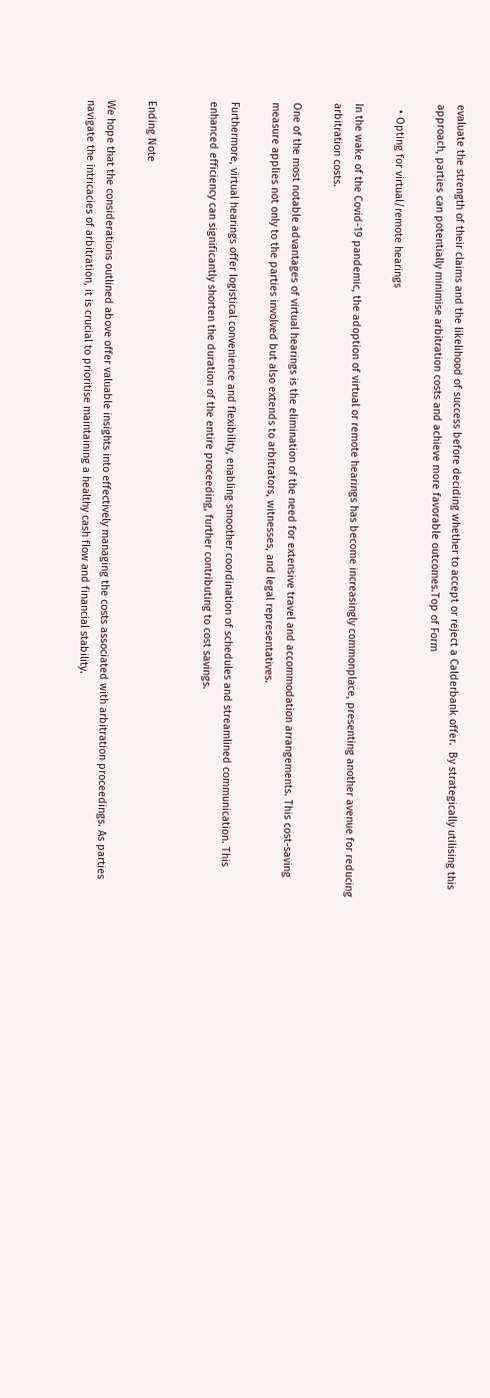evaluate the strength of their claims and the likelihood of success before deciding whether to accept or reject a Calderbank offer.  By strategically utilising this approach, parties can potentially minimise arbitration costs and achieve more favorable outcomes.Top of Form

  • Opting for virtual/remote hearings

In the wake of the Covid-19 pandemic, the adoption of virtual or remote hearings has become increasingly commonplace, presenting another avenue for reducing arbitration costs.

One of the most notable advantages of virtual hearings is the elimination of the need for extensive travel and accommodation arrangements. This cost-saving measure applies not only to the parties involved but also extends to arbitrators, witnesses, and legal representatives.

Furthermore, virtual hearings offer logistical convenience and flexibility, enabling smoother coordination of schedules and streamlined communication. This enhanced efficiency can significantly shorten the duration of the entire proceeding, further contributing to cost savings.


Ending Note

We hope that the considerations outlined above offer valuable insights into effectively managing the costs associated with arbitration proceedings. As parties navigate the intricacies of arbitration, it is crucial to prioritise maintaining a healthy cash flow and financial stability.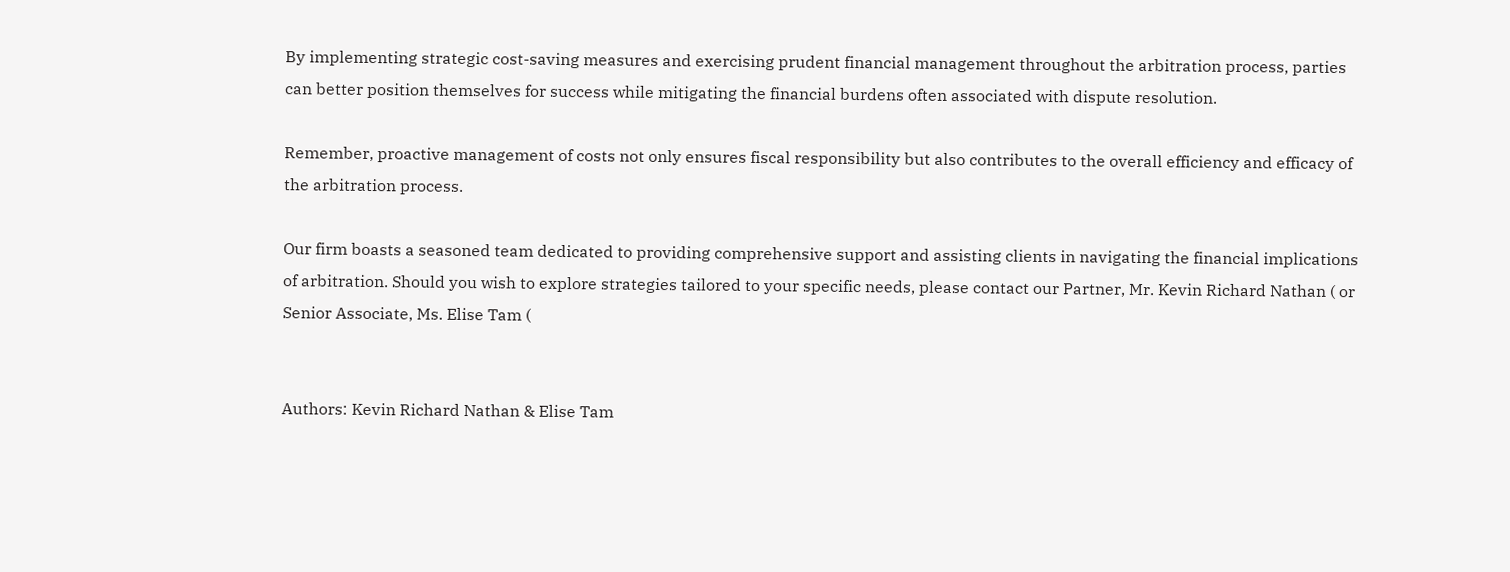By implementing strategic cost-saving measures and exercising prudent financial management throughout the arbitration process, parties can better position themselves for success while mitigating the financial burdens often associated with dispute resolution.

Remember, proactive management of costs not only ensures fiscal responsibility but also contributes to the overall efficiency and efficacy of the arbitration process.

Our firm boasts a seasoned team dedicated to providing comprehensive support and assisting clients in navigating the financial implications of arbitration. Should you wish to explore strategies tailored to your specific needs, please contact our Partner, Mr. Kevin Richard Nathan ( or Senior Associate, Ms. Elise Tam (


Authors: Kevin Richard Nathan & Elise Tam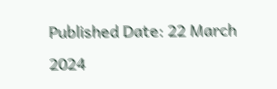Published Date: 22 March 2024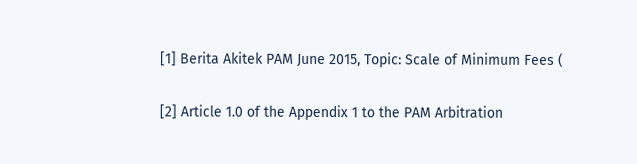[1] Berita Akitek PAM June 2015, Topic: Scale of Minimum Fees (

[2] Article 1.0 of the Appendix 1 to the PAM Arbitration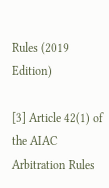Rules (2019 Edition)

[3] Article 42(1) of the AIAC Arbitration Rules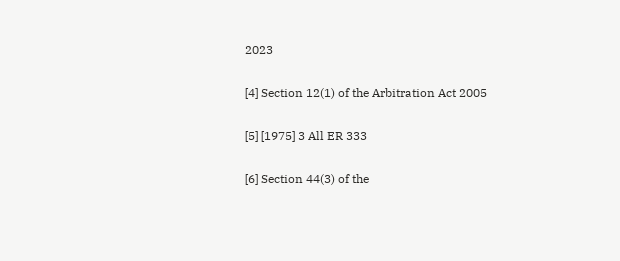2023

[4] Section 12(1) of the Arbitration Act 2005

[5] [1975] 3 All ER 333

[6] Section 44(3) of the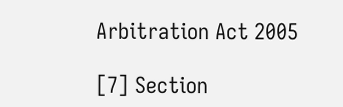Arbitration Act 2005

[7] Section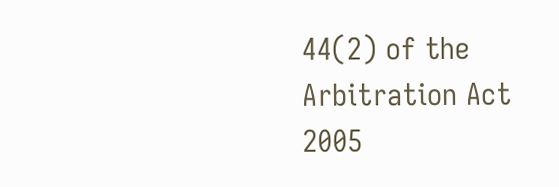44(2) of the Arbitration Act 2005